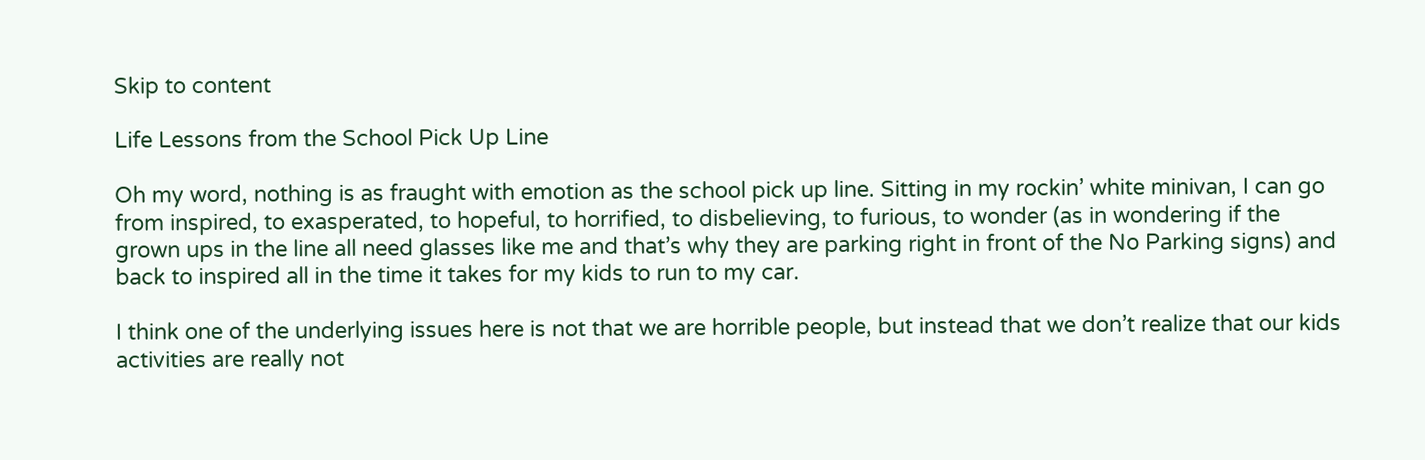Skip to content

Life Lessons from the School Pick Up Line

Oh my word, nothing is as fraught with emotion as the school pick up line. Sitting in my rockin’ white minivan, I can go from inspired, to exasperated, to hopeful, to horrified, to disbelieving, to furious, to wonder (as in wondering if the grown ups in the line all need glasses like me and that’s why they are parking right in front of the No Parking signs) and back to inspired all in the time it takes for my kids to run to my car.

I think one of the underlying issues here is not that we are horrible people, but instead that we don’t realize that our kids activities are really not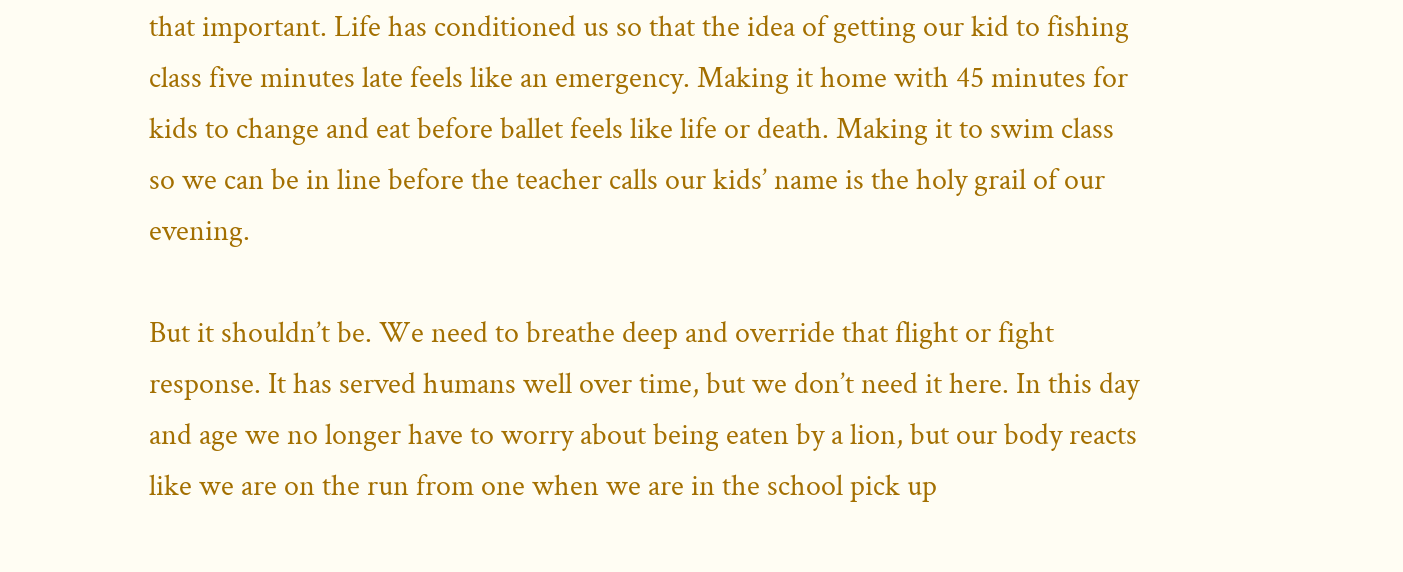that important. Life has conditioned us so that the idea of getting our kid to fishing class five minutes late feels like an emergency. Making it home with 45 minutes for kids to change and eat before ballet feels like life or death. Making it to swim class so we can be in line before the teacher calls our kids’ name is the holy grail of our evening.

But it shouldn’t be. We need to breathe deep and override that flight or fight response. It has served humans well over time, but we don’t need it here. In this day and age we no longer have to worry about being eaten by a lion, but our body reacts like we are on the run from one when we are in the school pick up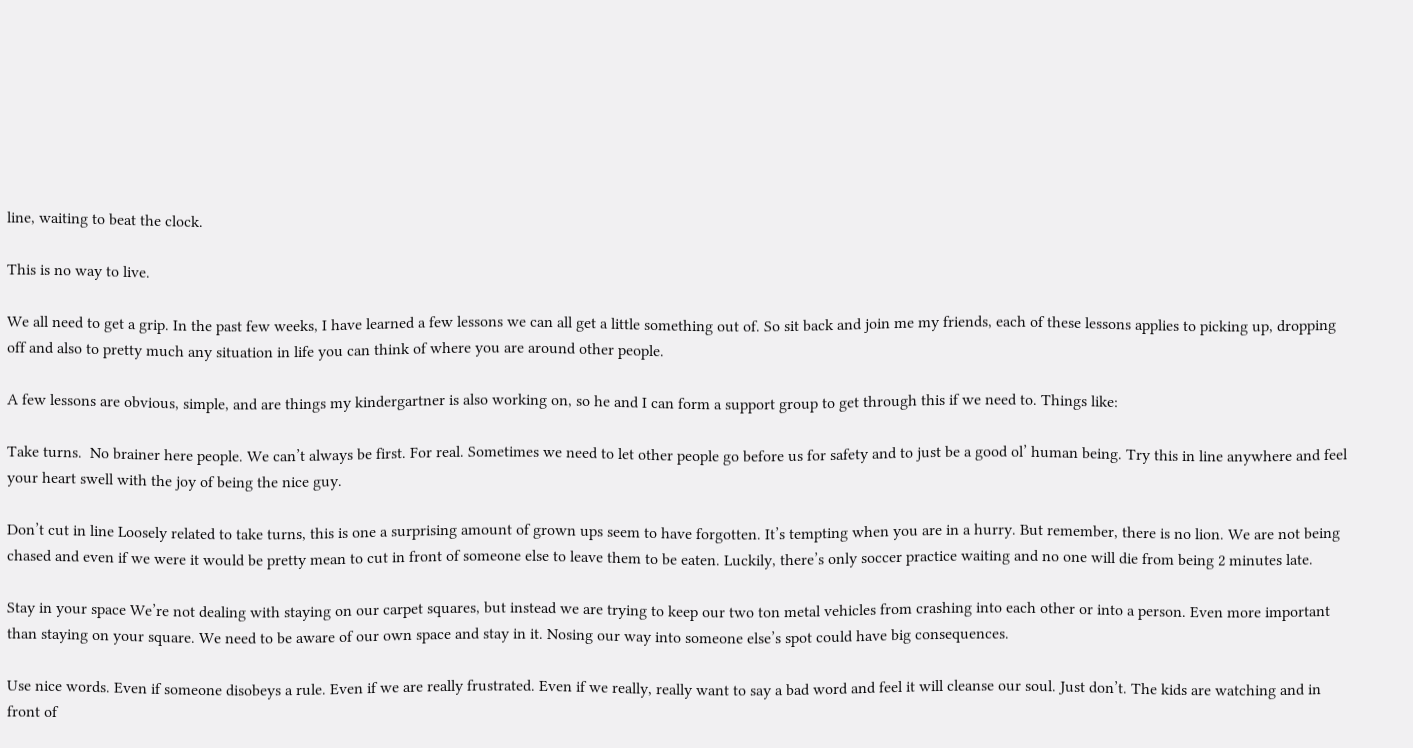line, waiting to beat the clock.

This is no way to live.

We all need to get a grip. In the past few weeks, I have learned a few lessons we can all get a little something out of. So sit back and join me my friends, each of these lessons applies to picking up, dropping off and also to pretty much any situation in life you can think of where you are around other people.

A few lessons are obvious, simple, and are things my kindergartner is also working on, so he and I can form a support group to get through this if we need to. Things like:

Take turns.  No brainer here people. We can’t always be first. For real. Sometimes we need to let other people go before us for safety and to just be a good ol’ human being. Try this in line anywhere and feel your heart swell with the joy of being the nice guy.

Don’t cut in line Loosely related to take turns, this is one a surprising amount of grown ups seem to have forgotten. It’s tempting when you are in a hurry. But remember, there is no lion. We are not being chased and even if we were it would be pretty mean to cut in front of someone else to leave them to be eaten. Luckily, there’s only soccer practice waiting and no one will die from being 2 minutes late.

Stay in your space We’re not dealing with staying on our carpet squares, but instead we are trying to keep our two ton metal vehicles from crashing into each other or into a person. Even more important than staying on your square. We need to be aware of our own space and stay in it. Nosing our way into someone else’s spot could have big consequences.

Use nice words. Even if someone disobeys a rule. Even if we are really frustrated. Even if we really, really want to say a bad word and feel it will cleanse our soul. Just don’t. The kids are watching and in front of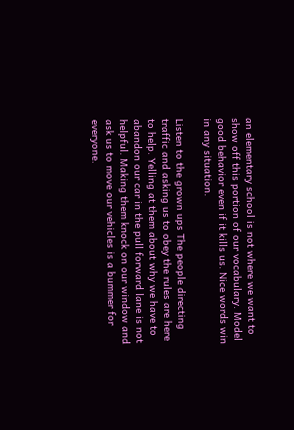an elementary school is not where we want to show off this portion of our vocabulary. Model good behavior even if it kills us. Nice words win in any situation.

Listen to the grown ups The people directing traffic and asking us to obey the rules are here to help. Yelling at them about why we have to abandon our car in the pull forward lane is not helpful. Making them knock on our window and ask us to move our vehicles is a bummer for everyone.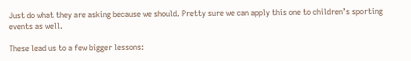Just do what they are asking because we should. Pretty sure we can apply this one to children’s sporting events as well.

These lead us to a few bigger lessons: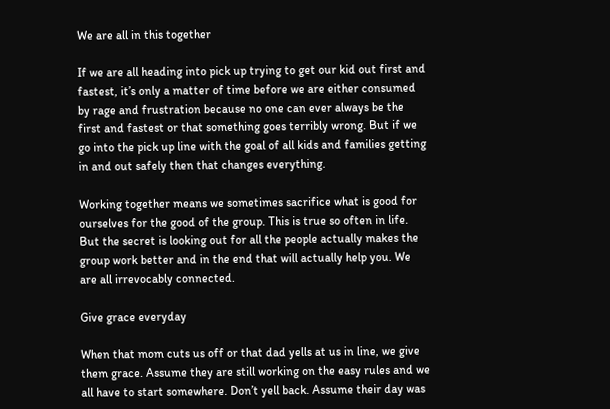We are all in this together

If we are all heading into pick up trying to get our kid out first and fastest, it’s only a matter of time before we are either consumed by rage and frustration because no one can ever always be the first and fastest or that something goes terribly wrong. But if we go into the pick up line with the goal of all kids and families getting in and out safely then that changes everything.

Working together means we sometimes sacrifice what is good for ourselves for the good of the group. This is true so often in life. But the secret is looking out for all the people actually makes the group work better and in the end that will actually help you. We are all irrevocably connected.

Give grace everyday

When that mom cuts us off or that dad yells at us in line, we give them grace. Assume they are still working on the easy rules and we all have to start somewhere. Don’t yell back. Assume their day was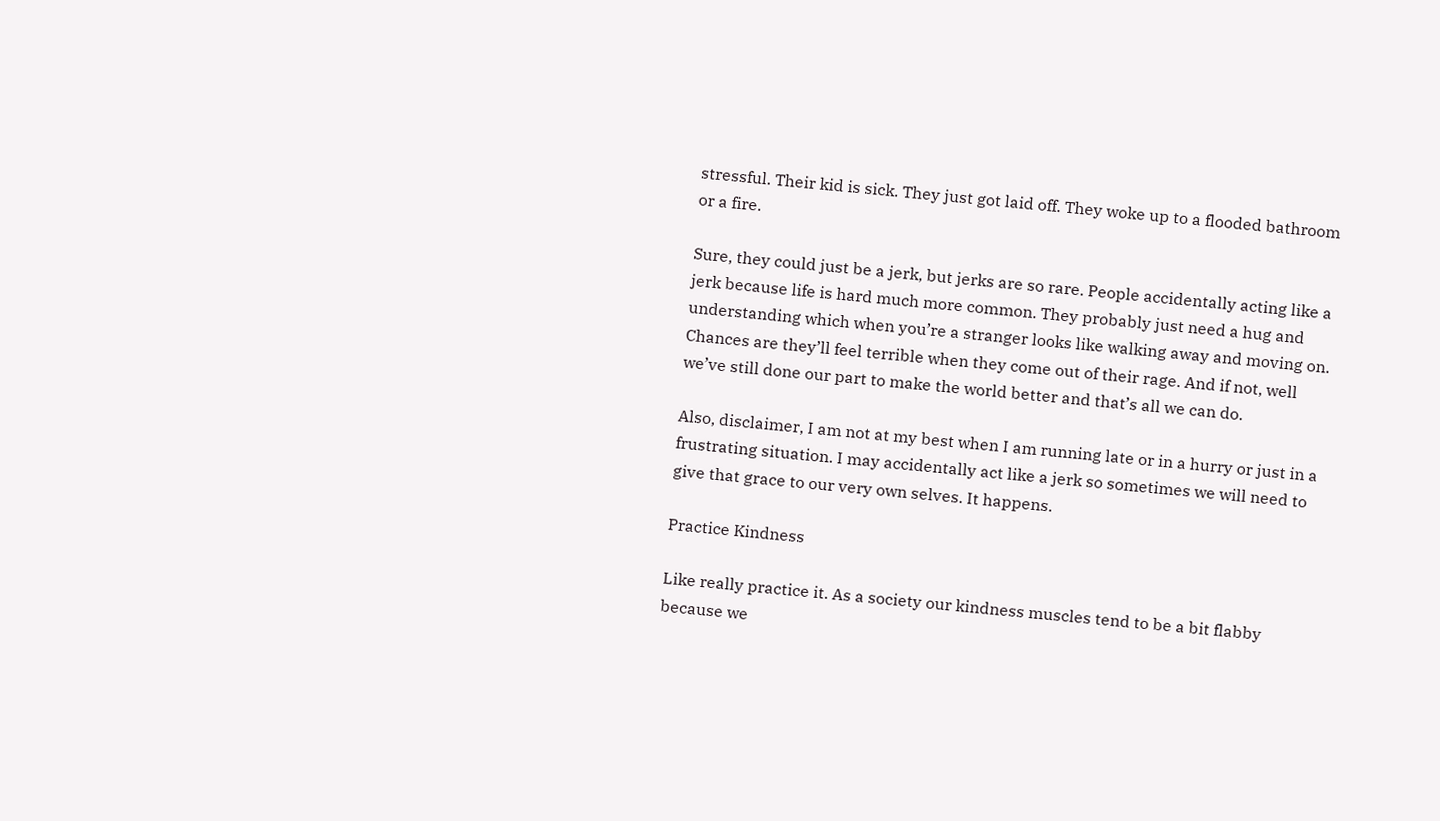stressful. Their kid is sick. They just got laid off. They woke up to a flooded bathroom or a fire.

Sure, they could just be a jerk, but jerks are so rare. People accidentally acting like a jerk because life is hard much more common. They probably just need a hug and understanding which when you’re a stranger looks like walking away and moving on. Chances are they’ll feel terrible when they come out of their rage. And if not, well we’ve still done our part to make the world better and that’s all we can do.

Also, disclaimer, I am not at my best when I am running late or in a hurry or just in a frustrating situation. I may accidentally act like a jerk so sometimes we will need to give that grace to our very own selves. It happens.

Practice Kindness

Like really practice it. As a society our kindness muscles tend to be a bit flabby because we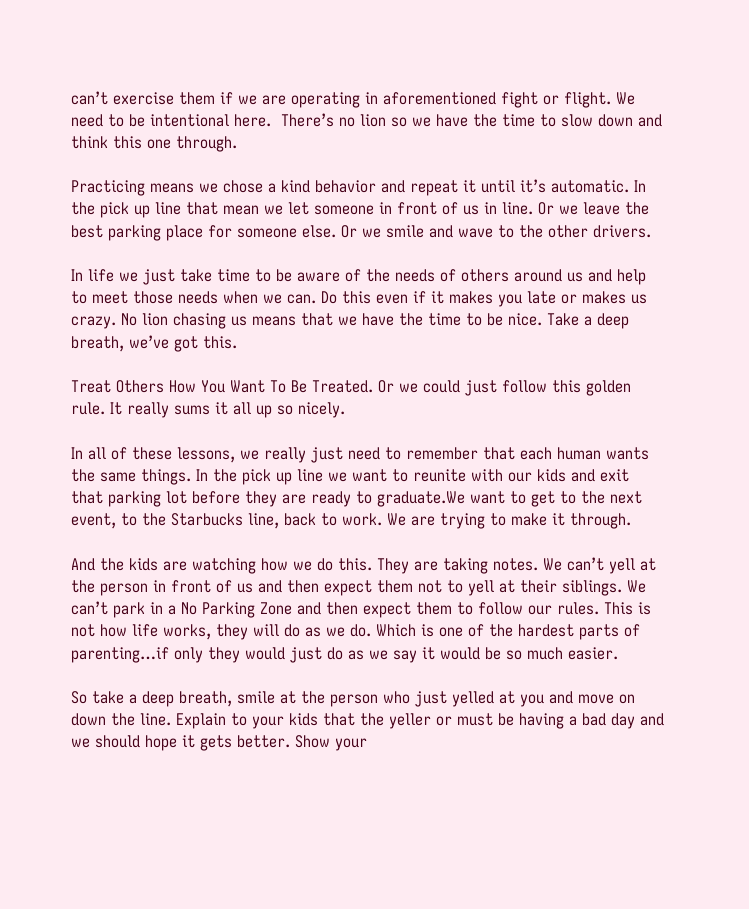can’t exercise them if we are operating in aforementioned fight or flight. We need to be intentional here.  There’s no lion so we have the time to slow down and think this one through.

Practicing means we chose a kind behavior and repeat it until it’s automatic. In the pick up line that mean we let someone in front of us in line. Or we leave the best parking place for someone else. Or we smile and wave to the other drivers.

In life we just take time to be aware of the needs of others around us and help to meet those needs when we can. Do this even if it makes you late or makes us crazy. No lion chasing us means that we have the time to be nice. Take a deep breath, we’ve got this.

Treat Others How You Want To Be Treated. Or we could just follow this golden rule. It really sums it all up so nicely.

In all of these lessons, we really just need to remember that each human wants the same things. In the pick up line we want to reunite with our kids and exit that parking lot before they are ready to graduate.We want to get to the next event, to the Starbucks line, back to work. We are trying to make it through.

And the kids are watching how we do this. They are taking notes. We can’t yell at the person in front of us and then expect them not to yell at their siblings. We can’t park in a No Parking Zone and then expect them to follow our rules. This is not how life works, they will do as we do. Which is one of the hardest parts of parenting…if only they would just do as we say it would be so much easier.

So take a deep breath, smile at the person who just yelled at you and move on down the line. Explain to your kids that the yeller or must be having a bad day and we should hope it gets better. Show your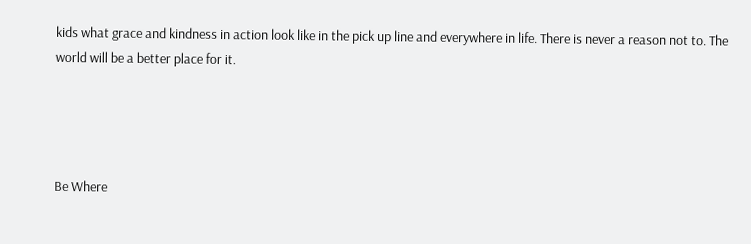kids what grace and kindness in action look like in the pick up line and everywhere in life. There is never a reason not to. The world will be a better place for it.




Be Where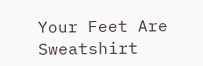Your Feet Are Sweatshirt